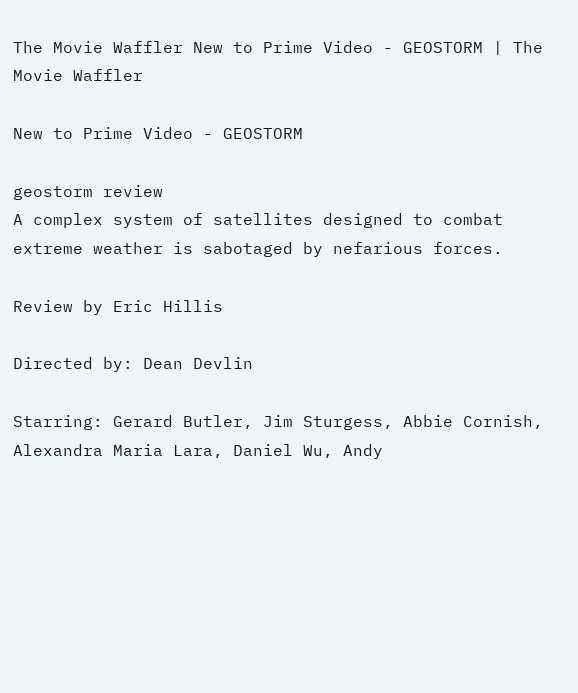The Movie Waffler New to Prime Video - GEOSTORM | The Movie Waffler

New to Prime Video - GEOSTORM

geostorm review
A complex system of satellites designed to combat extreme weather is sabotaged by nefarious forces.

Review by Eric Hillis

Directed by: Dean Devlin

Starring: Gerard Butler, Jim Sturgess, Abbie Cornish, Alexandra Maria Lara, Daniel Wu, Andy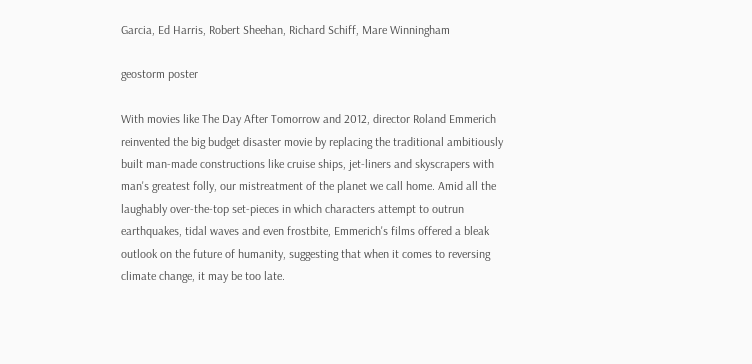Garcia, Ed Harris, Robert Sheehan, Richard Schiff, Mare Winningham

geostorm poster

With movies like The Day After Tomorrow and 2012, director Roland Emmerich reinvented the big budget disaster movie by replacing the traditional ambitiously built man-made constructions like cruise ships, jet-liners and skyscrapers with man's greatest folly, our mistreatment of the planet we call home. Amid all the laughably over-the-top set-pieces in which characters attempt to outrun earthquakes, tidal waves and even frostbite, Emmerich's films offered a bleak outlook on the future of humanity, suggesting that when it comes to reversing climate change, it may be too late.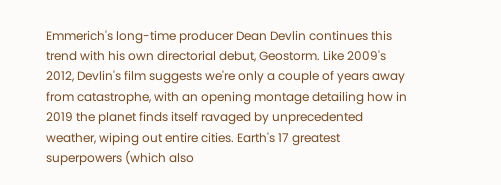Emmerich's long-time producer Dean Devlin continues this trend with his own directorial debut, Geostorm. Like 2009's 2012, Devlin's film suggests we're only a couple of years away from catastrophe, with an opening montage detailing how in 2019 the planet finds itself ravaged by unprecedented weather, wiping out entire cities. Earth's 17 greatest superpowers (which also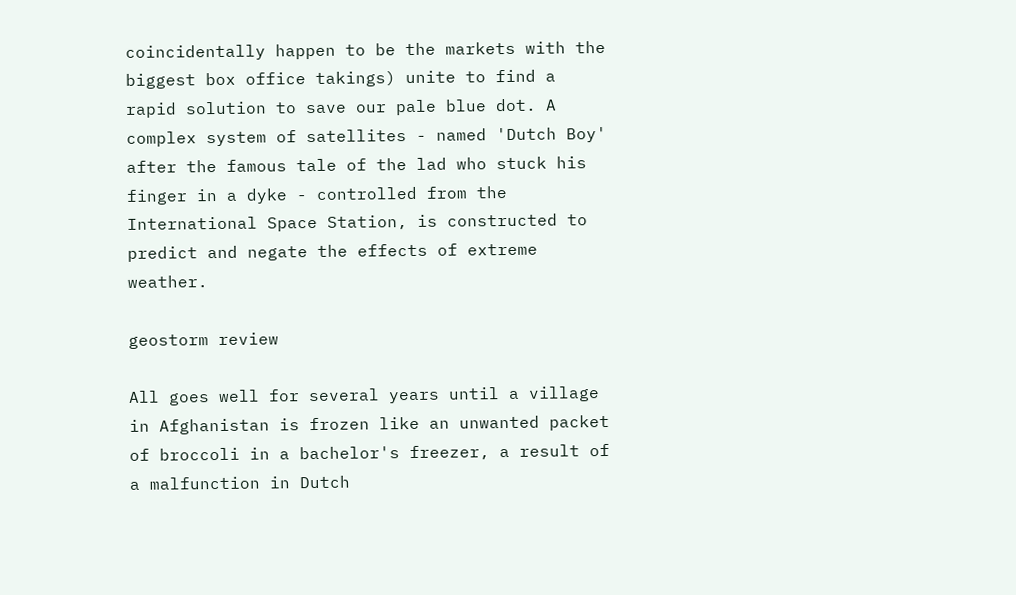coincidentally happen to be the markets with the biggest box office takings) unite to find a rapid solution to save our pale blue dot. A complex system of satellites - named 'Dutch Boy' after the famous tale of the lad who stuck his finger in a dyke - controlled from the International Space Station, is constructed to predict and negate the effects of extreme weather.

geostorm review

All goes well for several years until a village in Afghanistan is frozen like an unwanted packet of broccoli in a bachelor's freezer, a result of a malfunction in Dutch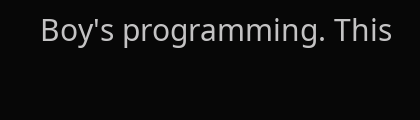Boy's programming. This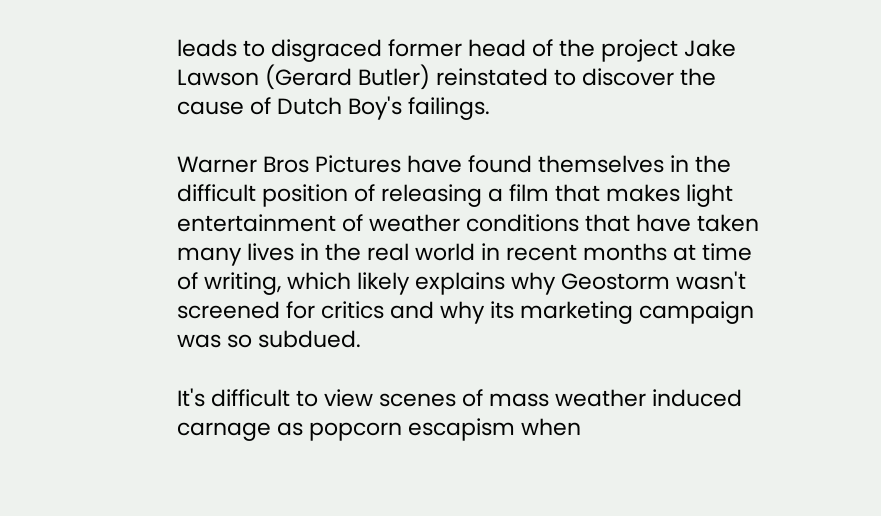leads to disgraced former head of the project Jake Lawson (Gerard Butler) reinstated to discover the cause of Dutch Boy's failings.

Warner Bros Pictures have found themselves in the difficult position of releasing a film that makes light entertainment of weather conditions that have taken many lives in the real world in recent months at time of writing, which likely explains why Geostorm wasn't screened for critics and why its marketing campaign was so subdued.

It's difficult to view scenes of mass weather induced carnage as popcorn escapism when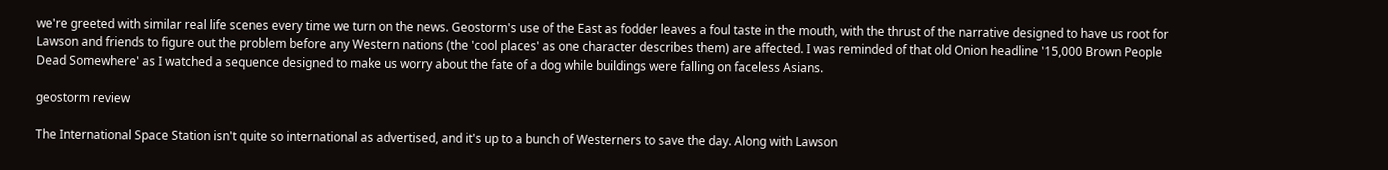we're greeted with similar real life scenes every time we turn on the news. Geostorm's use of the East as fodder leaves a foul taste in the mouth, with the thrust of the narrative designed to have us root for Lawson and friends to figure out the problem before any Western nations (the 'cool places' as one character describes them) are affected. I was reminded of that old Onion headline '15,000 Brown People Dead Somewhere' as I watched a sequence designed to make us worry about the fate of a dog while buildings were falling on faceless Asians.

geostorm review

The International Space Station isn't quite so international as advertised, and it's up to a bunch of Westerners to save the day. Along with Lawson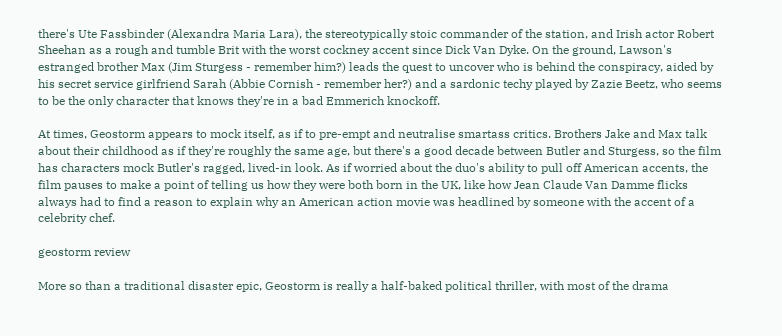there's Ute Fassbinder (Alexandra Maria Lara), the stereotypically stoic commander of the station, and Irish actor Robert Sheehan as a rough and tumble Brit with the worst cockney accent since Dick Van Dyke. On the ground, Lawson's estranged brother Max (Jim Sturgess - remember him?) leads the quest to uncover who is behind the conspiracy, aided by his secret service girlfriend Sarah (Abbie Cornish - remember her?) and a sardonic techy played by Zazie Beetz, who seems to be the only character that knows they're in a bad Emmerich knockoff.

At times, Geostorm appears to mock itself, as if to pre-empt and neutralise smartass critics. Brothers Jake and Max talk about their childhood as if they're roughly the same age, but there's a good decade between Butler and Sturgess, so the film has characters mock Butler's ragged, lived-in look. As if worried about the duo's ability to pull off American accents, the film pauses to make a point of telling us how they were both born in the UK, like how Jean Claude Van Damme flicks always had to find a reason to explain why an American action movie was headlined by someone with the accent of a celebrity chef.

geostorm review

More so than a traditional disaster epic, Geostorm is really a half-baked political thriller, with most of the drama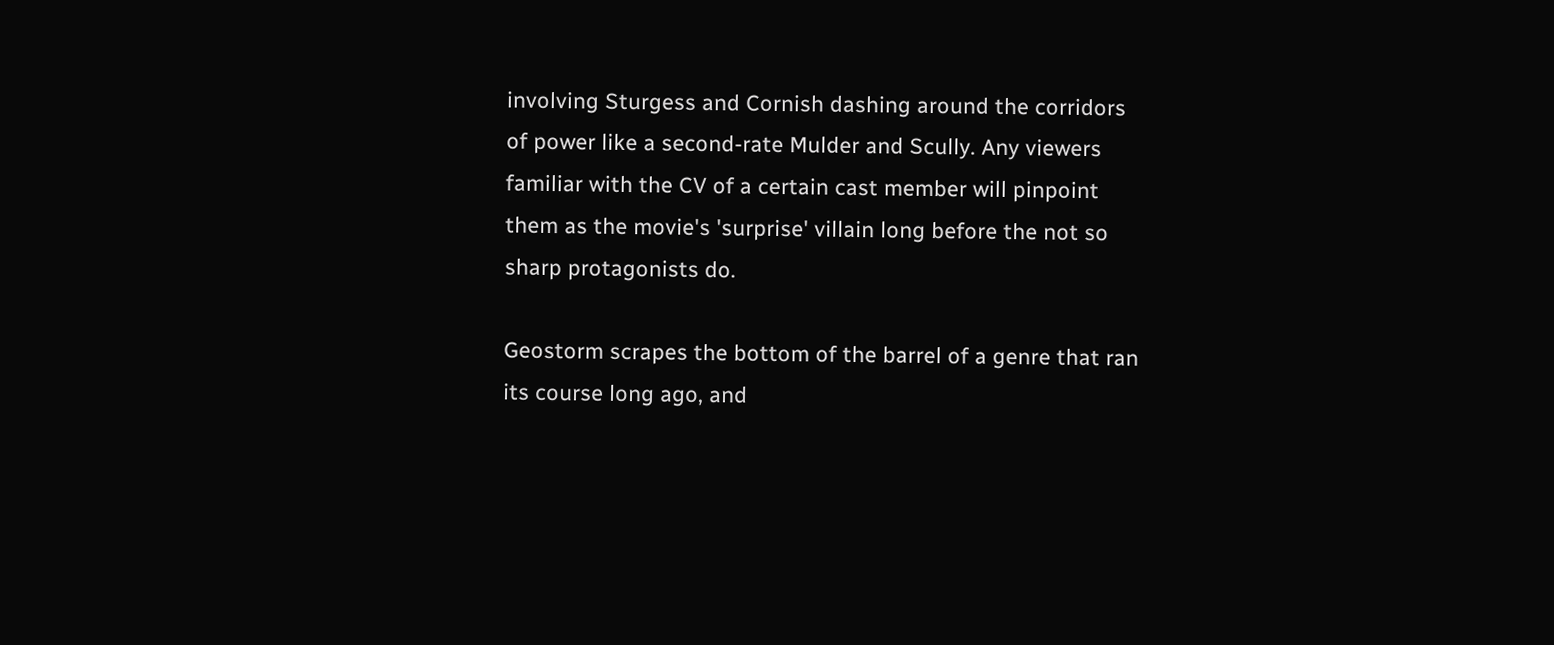involving Sturgess and Cornish dashing around the corridors of power like a second-rate Mulder and Scully. Any viewers familiar with the CV of a certain cast member will pinpoint them as the movie's 'surprise' villain long before the not so sharp protagonists do.

Geostorm scrapes the bottom of the barrel of a genre that ran its course long ago, and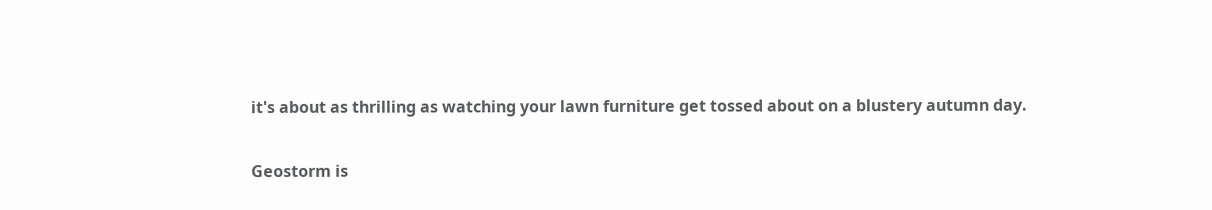it's about as thrilling as watching your lawn furniture get tossed about on a blustery autumn day.

Geostorm is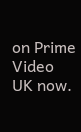on Prime Video UK now.